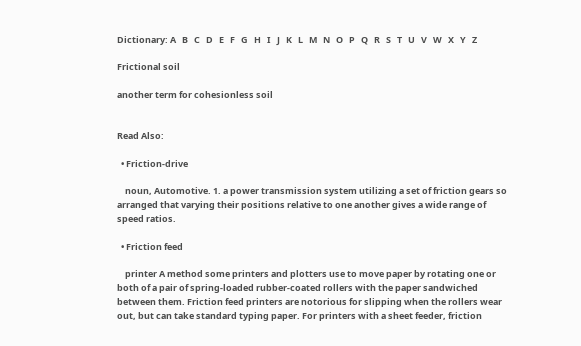Dictionary: A   B   C   D   E   F   G   H   I   J   K   L   M   N   O   P   Q   R   S   T   U   V   W   X   Y   Z

Frictional soil

another term for cohesionless soil


Read Also:

  • Friction-drive

    noun, Automotive. 1. a power transmission system utilizing a set of friction gears so arranged that varying their positions relative to one another gives a wide range of speed ratios.

  • Friction feed

    printer A method some printers and plotters use to move paper by rotating one or both of a pair of spring-loaded rubber-coated rollers with the paper sandwiched between them. Friction feed printers are notorious for slipping when the rollers wear out, but can take standard typing paper. For printers with a sheet feeder, friction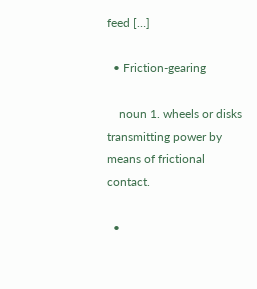feed […]

  • Friction-gearing

    noun 1. wheels or disks transmitting power by means of frictional contact.

  •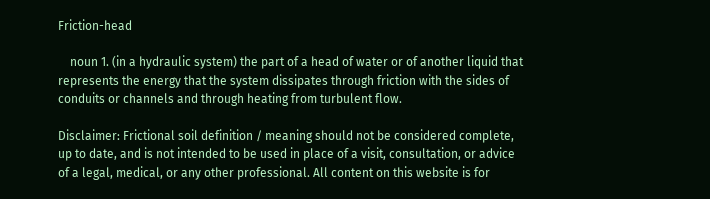Friction-head

    noun 1. (in a hydraulic system) the part of a head of water or of another liquid that represents the energy that the system dissipates through friction with the sides of conduits or channels and through heating from turbulent flow.

Disclaimer: Frictional soil definition / meaning should not be considered complete, up to date, and is not intended to be used in place of a visit, consultation, or advice of a legal, medical, or any other professional. All content on this website is for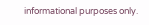informational purposes only.